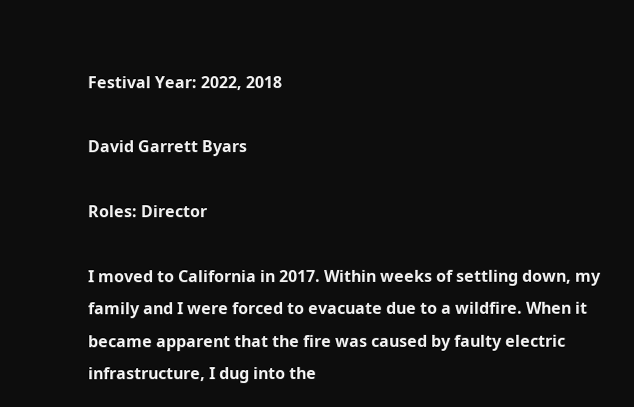Festival Year: 2022, 2018

David Garrett Byars

Roles: Director

I moved to California in 2017. Within weeks of settling down, my family and I were forced to evacuate due to a wildfire. When it became apparent that the fire was caused by faulty electric infrastructure, I dug into the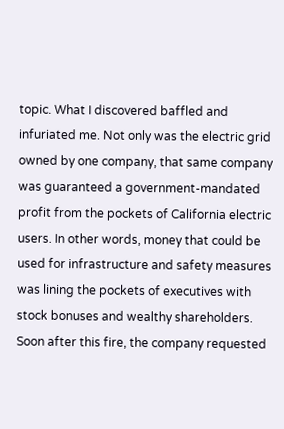topic. What I discovered baffled and infuriated me. Not only was the electric grid owned by one company, that same company was guaranteed a government-mandated profit from the pockets of California electric users. In other words, money that could be used for infrastructure and safety measures was lining the pockets of executives with stock bonuses and wealthy shareholders. Soon after this fire, the company requested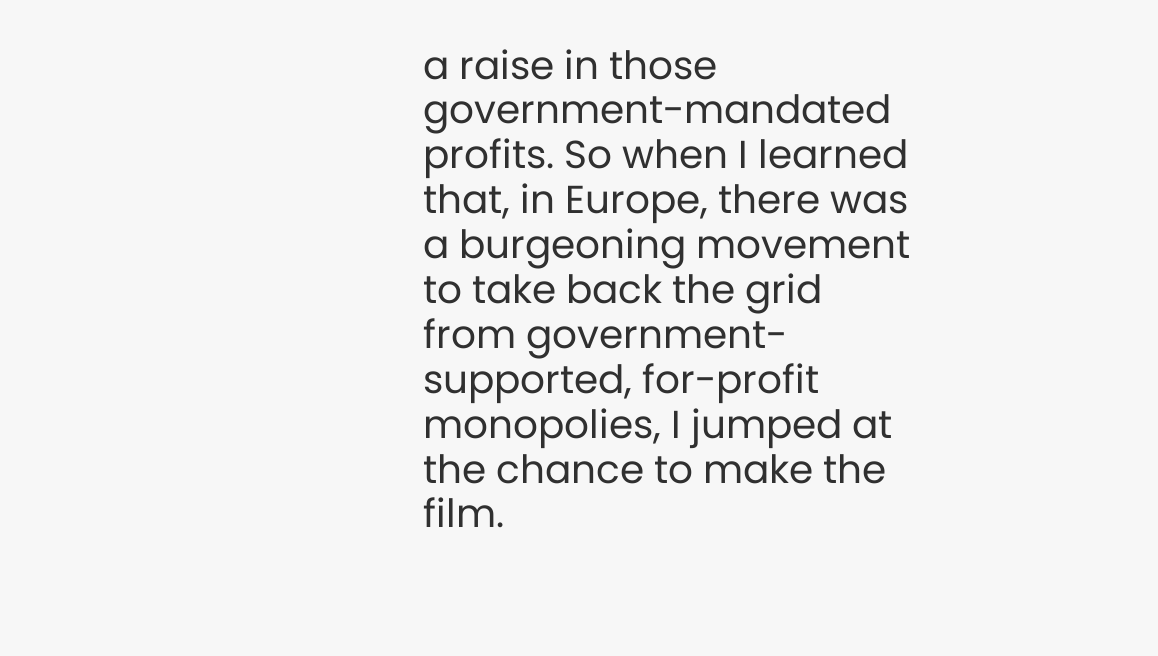a raise in those government-mandated profits. So when I learned that, in Europe, there was a burgeoning movement to take back the grid from government-supported, for-profit monopolies, I jumped at the chance to make the film.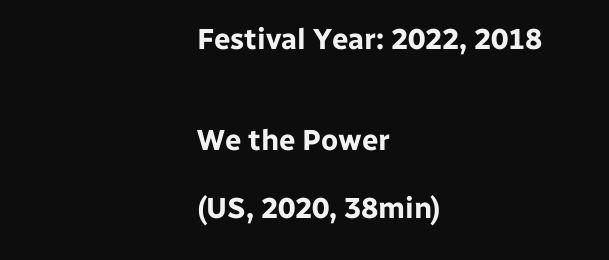Festival Year: 2022, 2018


We the Power

(US, 2020, 38min)